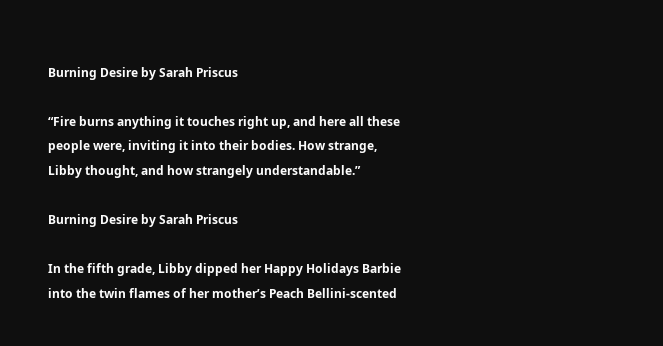Burning Desire by Sarah Priscus

“Fire burns anything it touches right up, and here all these people were, inviting it into their bodies. How strange, Libby thought, and how strangely understandable.”

Burning Desire by Sarah Priscus

In the fifth grade, Libby dipped her Happy Holidays Barbie into the twin flames of her mother’s Peach Bellini-scented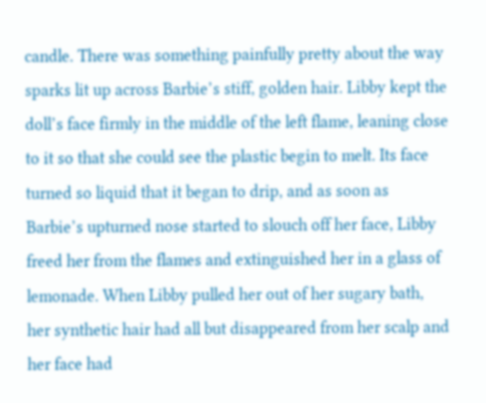candle. There was something painfully pretty about the way sparks lit up across Barbie’s stiff, golden hair. Libby kept the doll’s face firmly in the middle of the left flame, leaning close to it so that she could see the plastic begin to melt. Its face turned so liquid that it began to drip, and as soon as Barbie’s upturned nose started to slouch off her face, Libby freed her from the flames and extinguished her in a glass of lemonade. When Libby pulled her out of her sugary bath, her synthetic hair had all but disappeared from her scalp and her face had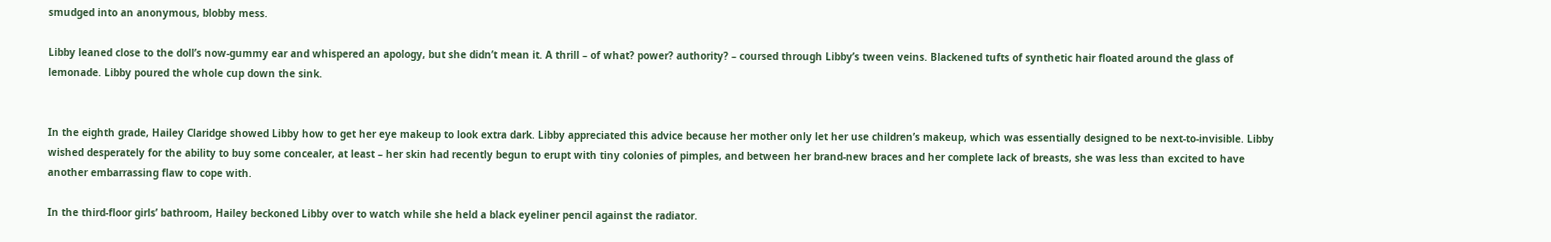smudged into an anonymous, blobby mess.

Libby leaned close to the doll’s now-gummy ear and whispered an apology, but she didn’t mean it. A thrill – of what? power? authority? – coursed through Libby’s tween veins. Blackened tufts of synthetic hair floated around the glass of lemonade. Libby poured the whole cup down the sink.


In the eighth grade, Hailey Claridge showed Libby how to get her eye makeup to look extra dark. Libby appreciated this advice because her mother only let her use children’s makeup, which was essentially designed to be next-to-invisible. Libby wished desperately for the ability to buy some concealer, at least – her skin had recently begun to erupt with tiny colonies of pimples, and between her brand-new braces and her complete lack of breasts, she was less than excited to have another embarrassing flaw to cope with.

In the third-floor girls’ bathroom, Hailey beckoned Libby over to watch while she held a black eyeliner pencil against the radiator.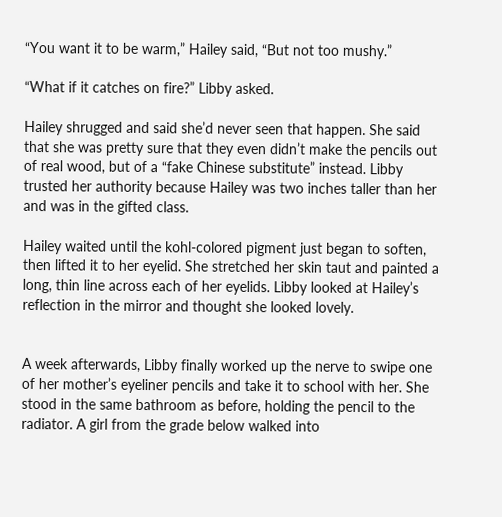“You want it to be warm,” Hailey said, “But not too mushy.”

“What if it catches on fire?” Libby asked.

Hailey shrugged and said she’d never seen that happen. She said that she was pretty sure that they even didn’t make the pencils out of real wood, but of a “fake Chinese substitute” instead. Libby trusted her authority because Hailey was two inches taller than her and was in the gifted class.

Hailey waited until the kohl-colored pigment just began to soften, then lifted it to her eyelid. She stretched her skin taut and painted a long, thin line across each of her eyelids. Libby looked at Hailey’s reflection in the mirror and thought she looked lovely.


A week afterwards, Libby finally worked up the nerve to swipe one of her mother’s eyeliner pencils and take it to school with her. She stood in the same bathroom as before, holding the pencil to the radiator. A girl from the grade below walked into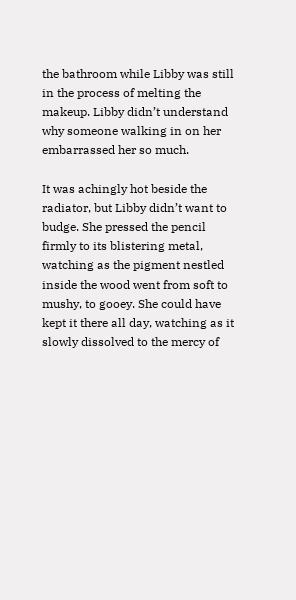the bathroom while Libby was still in the process of melting the makeup. Libby didn’t understand why someone walking in on her embarrassed her so much.

It was achingly hot beside the radiator, but Libby didn’t want to budge. She pressed the pencil firmly to its blistering metal, watching as the pigment nestled inside the wood went from soft to mushy, to gooey. She could have kept it there all day, watching as it slowly dissolved to the mercy of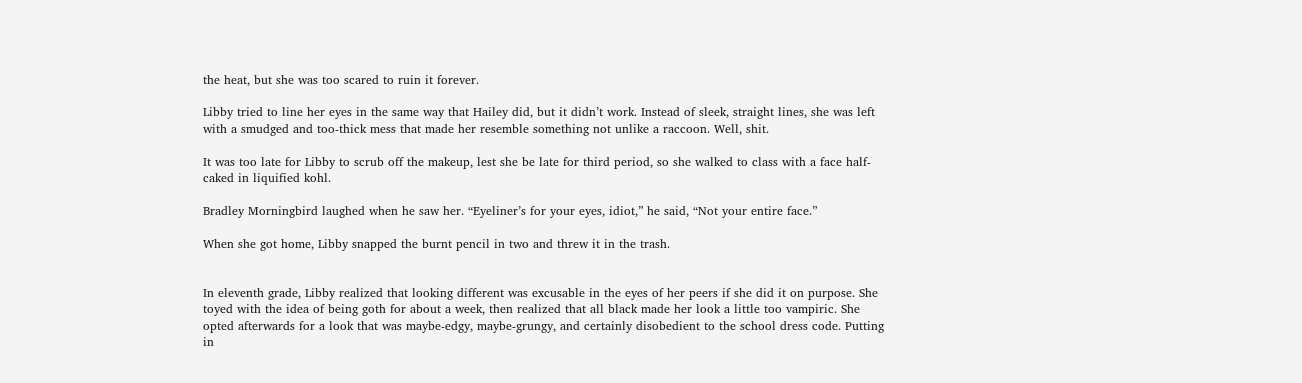the heat, but she was too scared to ruin it forever.

Libby tried to line her eyes in the same way that Hailey did, but it didn’t work. Instead of sleek, straight lines, she was left with a smudged and too-thick mess that made her resemble something not unlike a raccoon. Well, shit.

It was too late for Libby to scrub off the makeup, lest she be late for third period, so she walked to class with a face half-caked in liquified kohl.

Bradley Morningbird laughed when he saw her. “Eyeliner’s for your eyes, idiot,” he said, “Not your entire face.”

When she got home, Libby snapped the burnt pencil in two and threw it in the trash.


In eleventh grade, Libby realized that looking different was excusable in the eyes of her peers if she did it on purpose. She toyed with the idea of being goth for about a week, then realized that all black made her look a little too vampiric. She opted afterwards for a look that was maybe-edgy, maybe-grungy, and certainly disobedient to the school dress code. Putting in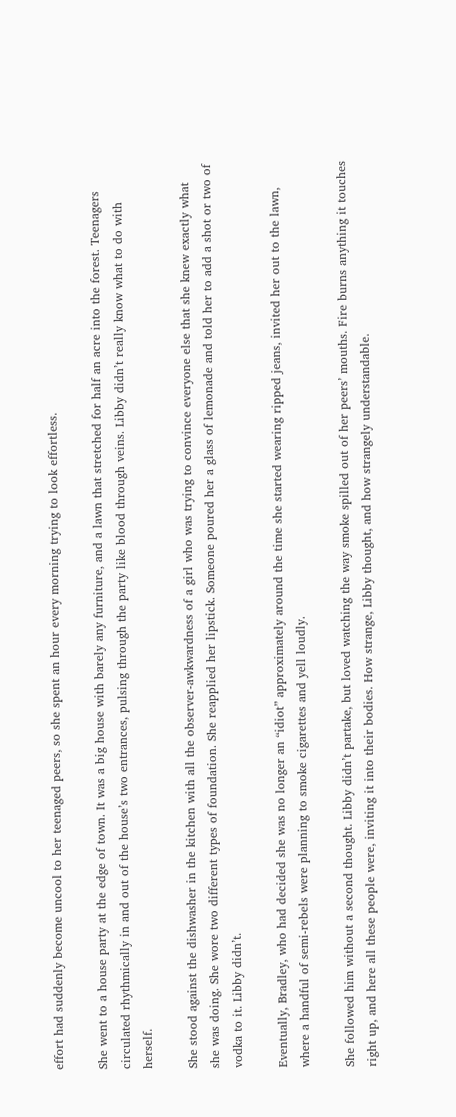effort had suddenly become uncool to her teenaged peers, so she spent an hour every morning trying to look effortless.

She went to a house party at the edge of town. It was a big house with barely any furniture, and a lawn that stretched for half an acre into the forest. Teenagers circulated rhythmically in and out of the house’s two entrances, pulsing through the party like blood through veins. Libby didn’t really know what to do with herself.

She stood against the dishwasher in the kitchen with all the observer-awkwardness of a girl who was trying to convince everyone else that she knew exactly what she was doing. She wore two different types of foundation. She reapplied her lipstick. Someone poured her a glass of lemonade and told her to add a shot or two of vodka to it. Libby didn’t.

Eventually, Bradley, who had decided she was no longer an “idiot” approximately around the time she started wearing ripped jeans, invited her out to the lawn, where a handful of semi-rebels were planning to smoke cigarettes and yell loudly.

She followed him without a second thought. Libby didn’t partake, but loved watching the way smoke spilled out of her peers’ mouths. Fire burns anything it touches right up, and here all these people were, inviting it into their bodies. How strange, Libby thought, and how strangely understandable.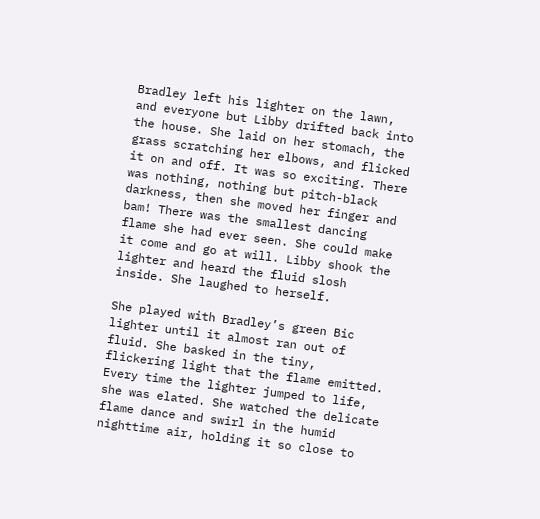Bradley left his lighter on the lawn, and everyone but Libby drifted back into the house. She laid on her stomach, the grass scratching her elbows, and flicked it on and off. It was so exciting. There was nothing, nothing but pitch-black darkness, then she moved her finger and bam! There was the smallest dancing flame she had ever seen. She could make it come and go at will. Libby shook the lighter and heard the fluid slosh inside. She laughed to herself.

She played with Bradley’s green Bic lighter until it almost ran out of fluid. She basked in the tiny, flickering light that the flame emitted. Every time the lighter jumped to life, she was elated. She watched the delicate flame dance and swirl in the humid nighttime air, holding it so close to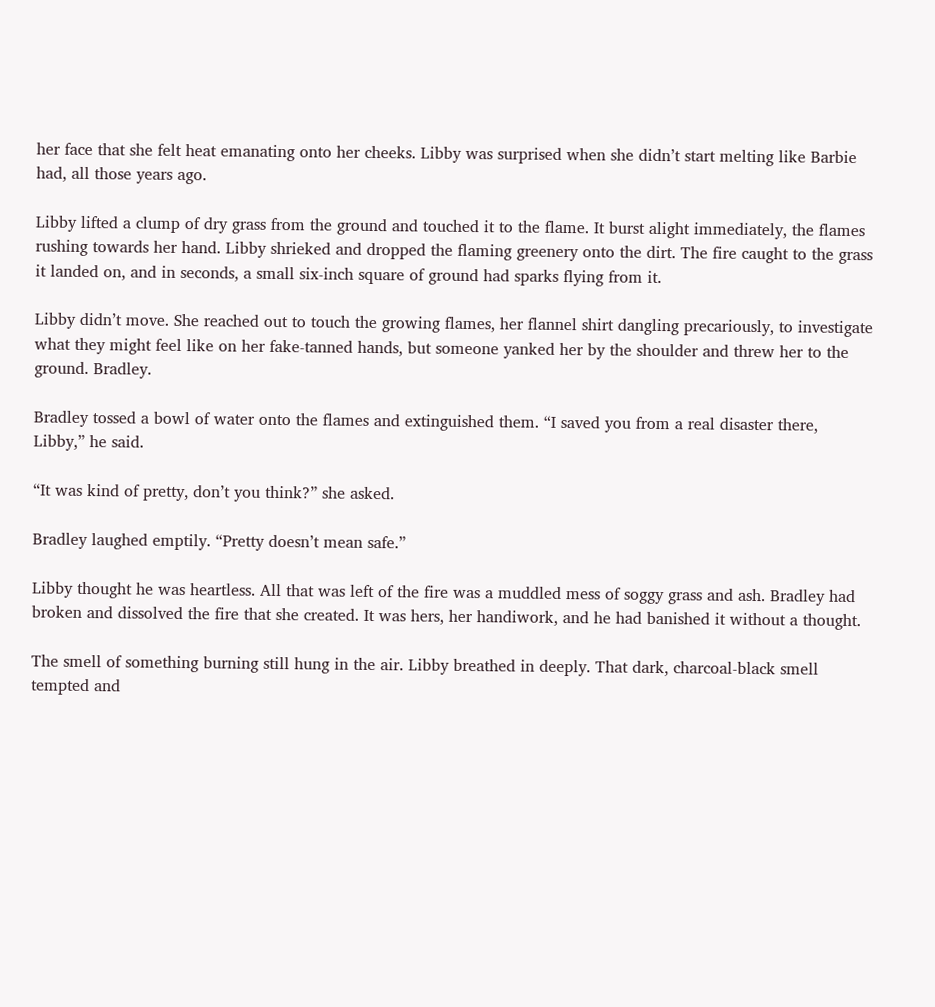her face that she felt heat emanating onto her cheeks. Libby was surprised when she didn’t start melting like Barbie had, all those years ago.

Libby lifted a clump of dry grass from the ground and touched it to the flame. It burst alight immediately, the flames rushing towards her hand. Libby shrieked and dropped the flaming greenery onto the dirt. The fire caught to the grass it landed on, and in seconds, a small six-inch square of ground had sparks flying from it.

Libby didn’t move. She reached out to touch the growing flames, her flannel shirt dangling precariously, to investigate what they might feel like on her fake-tanned hands, but someone yanked her by the shoulder and threw her to the ground. Bradley.

Bradley tossed a bowl of water onto the flames and extinguished them. “I saved you from a real disaster there, Libby,” he said.

“It was kind of pretty, don’t you think?” she asked.

Bradley laughed emptily. “Pretty doesn’t mean safe.”

Libby thought he was heartless. All that was left of the fire was a muddled mess of soggy grass and ash. Bradley had broken and dissolved the fire that she created. It was hers, her handiwork, and he had banished it without a thought.

The smell of something burning still hung in the air. Libby breathed in deeply. That dark, charcoal-black smell tempted and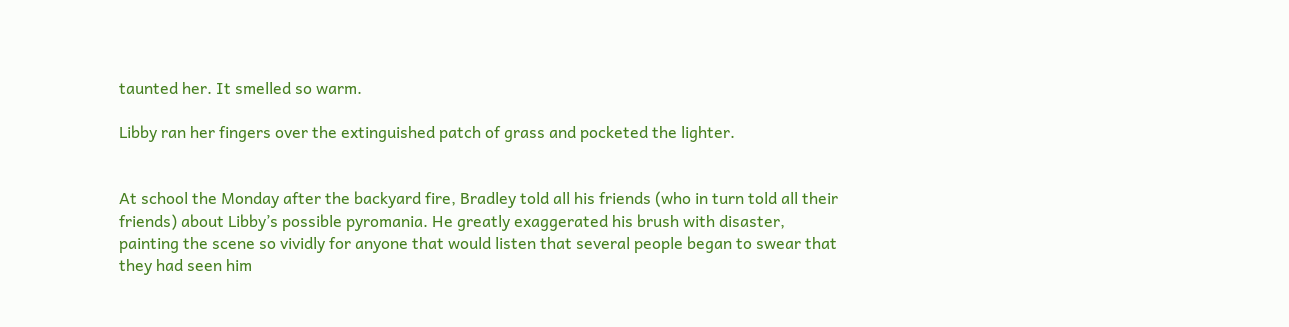taunted her. It smelled so warm.

Libby ran her fingers over the extinguished patch of grass and pocketed the lighter.


At school the Monday after the backyard fire, Bradley told all his friends (who in turn told all their friends) about Libby’s possible pyromania. He greatly exaggerated his brush with disaster, painting the scene so vividly for anyone that would listen that several people began to swear that they had seen him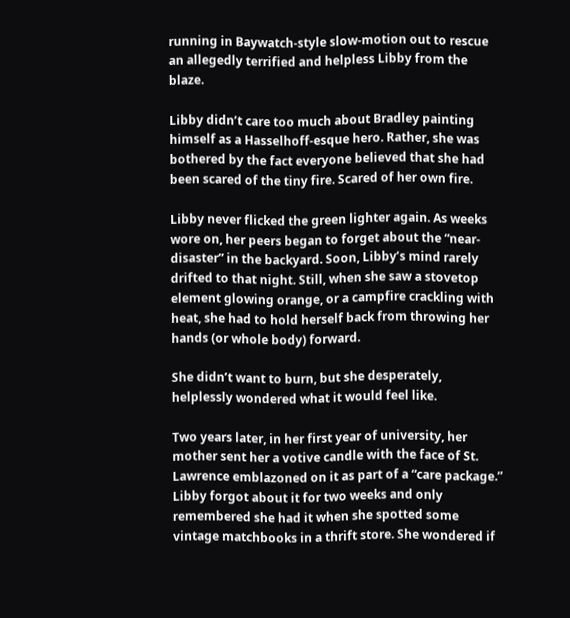running in Baywatch-style slow-motion out to rescue an allegedly terrified and helpless Libby from the blaze.

Libby didn’t care too much about Bradley painting himself as a Hasselhoff-esque hero. Rather, she was bothered by the fact everyone believed that she had been scared of the tiny fire. Scared of her own fire.

Libby never flicked the green lighter again. As weeks wore on, her peers began to forget about the “near-disaster” in the backyard. Soon, Libby’s mind rarely drifted to that night. Still, when she saw a stovetop element glowing orange, or a campfire crackling with heat, she had to hold herself back from throwing her hands (or whole body) forward.

She didn’t want to burn, but she desperately, helplessly wondered what it would feel like.

Two years later, in her first year of university, her mother sent her a votive candle with the face of St. Lawrence emblazoned on it as part of a “care package.” Libby forgot about it for two weeks and only remembered she had it when she spotted some vintage matchbooks in a thrift store. She wondered if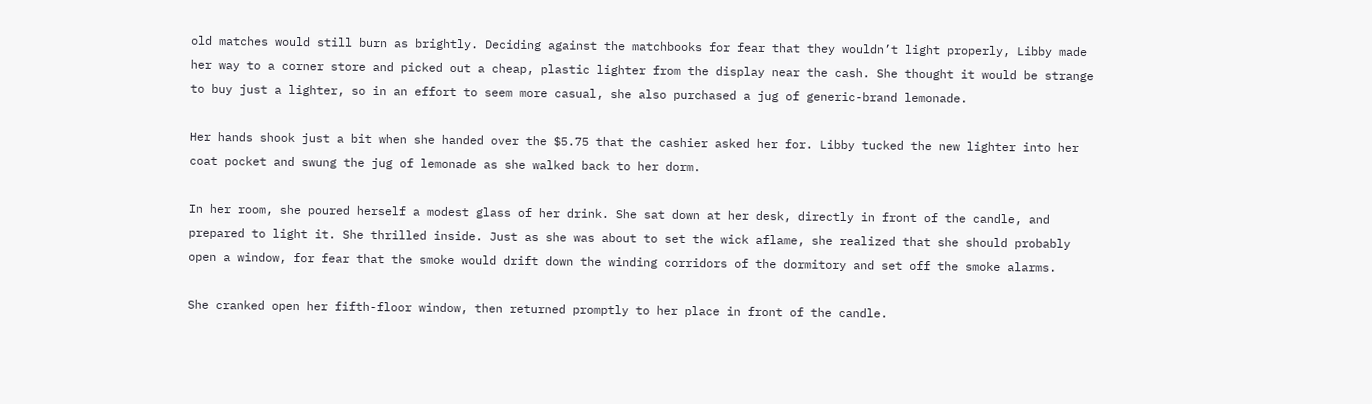old matches would still burn as brightly. Deciding against the matchbooks for fear that they wouldn’t light properly, Libby made her way to a corner store and picked out a cheap, plastic lighter from the display near the cash. She thought it would be strange to buy just a lighter, so in an effort to seem more casual, she also purchased a jug of generic-brand lemonade.

Her hands shook just a bit when she handed over the $5.75 that the cashier asked her for. Libby tucked the new lighter into her coat pocket and swung the jug of lemonade as she walked back to her dorm.

In her room, she poured herself a modest glass of her drink. She sat down at her desk, directly in front of the candle, and prepared to light it. She thrilled inside. Just as she was about to set the wick aflame, she realized that she should probably open a window, for fear that the smoke would drift down the winding corridors of the dormitory and set off the smoke alarms.

She cranked open her fifth-floor window, then returned promptly to her place in front of the candle.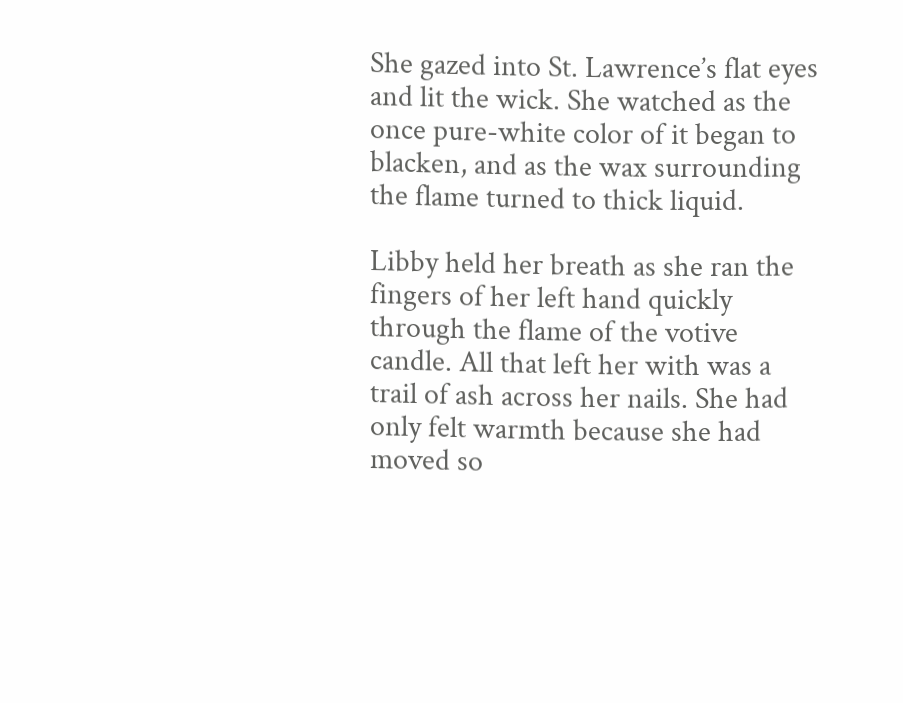She gazed into St. Lawrence’s flat eyes and lit the wick. She watched as the once pure-white color of it began to blacken, and as the wax surrounding the flame turned to thick liquid.

Libby held her breath as she ran the fingers of her left hand quickly through the flame of the votive candle. All that left her with was a trail of ash across her nails. She had only felt warmth because she had moved so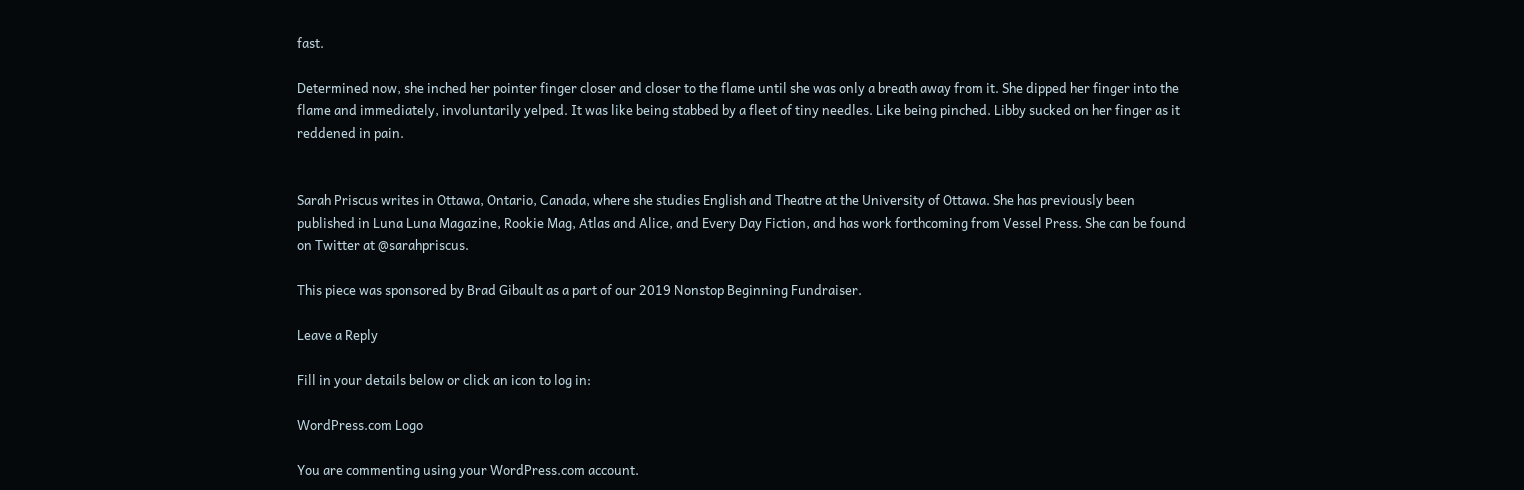fast.

Determined now, she inched her pointer finger closer and closer to the flame until she was only a breath away from it. She dipped her finger into the flame and immediately, involuntarily yelped. It was like being stabbed by a fleet of tiny needles. Like being pinched. Libby sucked on her finger as it reddened in pain.


Sarah Priscus writes in Ottawa, Ontario, Canada, where she studies English and Theatre at the University of Ottawa. She has previously been published in Luna Luna Magazine, Rookie Mag, Atlas and Alice, and Every Day Fiction, and has work forthcoming from Vessel Press. She can be found on Twitter at @sarahpriscus.

This piece was sponsored by Brad Gibault as a part of our 2019 Nonstop Beginning Fundraiser.

Leave a Reply

Fill in your details below or click an icon to log in:

WordPress.com Logo

You are commenting using your WordPress.com account.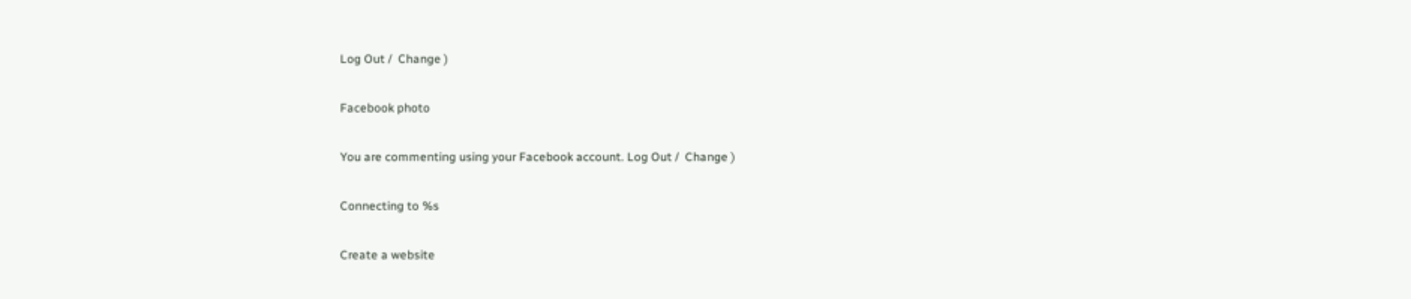Log Out /  Change )

Facebook photo

You are commenting using your Facebook account. Log Out /  Change )

Connecting to %s

Create a website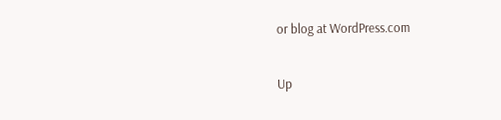or blog at WordPress.com

Up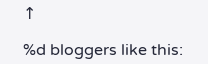↑

%d bloggers like this: